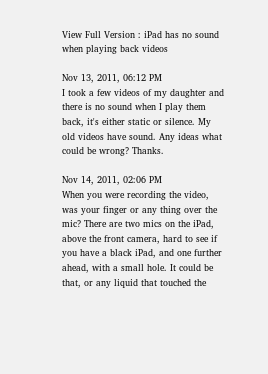View Full Version : iPad has no sound when playing back videos

Nov 13, 2011, 06:12 PM
I took a few videos of my daughter and there is no sound when I play them back, it's either static or silence. My old videos have sound. Any ideas what could be wrong? Thanks.

Nov 14, 2011, 02:06 PM
When you were recording the video, was your finger or any thing over the mic? There are two mics on the iPad, above the front camera, hard to see if you have a black iPad, and one further ahead, with a small hole. It could be that, or any liquid that touched the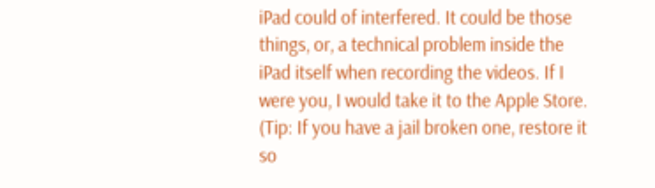iPad could of interfered. It could be those things, or, a technical problem inside the iPad itself when recording the videos. If I were you, I would take it to the Apple Store. (Tip: If you have a jail broken one, restore it so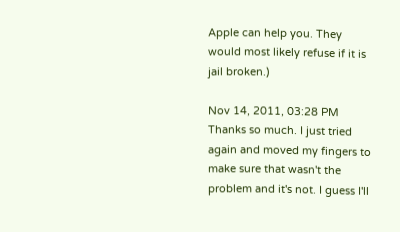Apple can help you. They would most likely refuse if it is jail broken.)

Nov 14, 2011, 03:28 PM
Thanks so much. I just tried again and moved my fingers to make sure that wasn't the problem and it's not. I guess I'll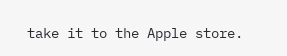take it to the Apple store.